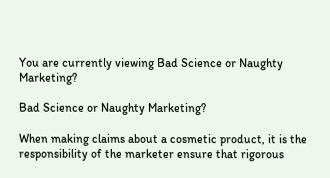You are currently viewing Bad Science or Naughty Marketing?

Bad Science or Naughty Marketing?

When making claims about a cosmetic product, it is the responsibility of the marketer ensure that rigorous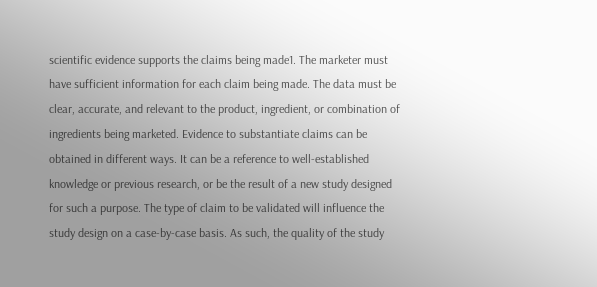scientific evidence supports the claims being made1. The marketer must have sufficient information for each claim being made. The data must be clear, accurate, and relevant to the product, ingredient, or combination of ingredients being marketed. Evidence to substantiate claims can be obtained in different ways. It can be a reference to well-established knowledge or previous research, or be the result of a new study designed for such a purpose. The type of claim to be validated will influence the study design on a case-by-case basis. As such, the quality of the study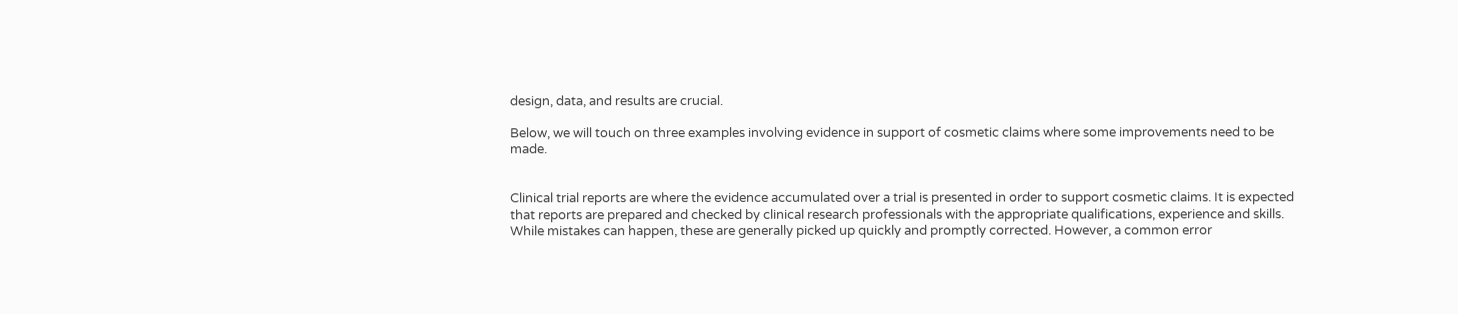design, data, and results are crucial.

Below, we will touch on three examples involving evidence in support of cosmetic claims where some improvements need to be made.


Clinical trial reports are where the evidence accumulated over a trial is presented in order to support cosmetic claims. It is expected that reports are prepared and checked by clinical research professionals with the appropriate qualifications, experience and skills. While mistakes can happen, these are generally picked up quickly and promptly corrected. However, a common error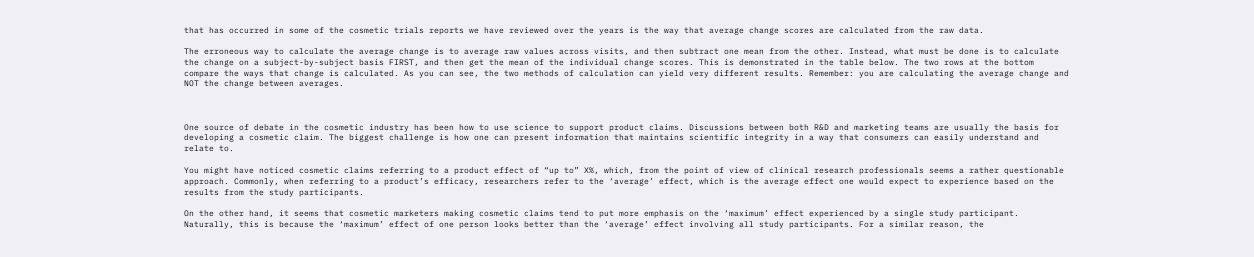that has occurred in some of the cosmetic trials reports we have reviewed over the years is the way that average change scores are calculated from the raw data.

The erroneous way to calculate the average change is to average raw values across visits, and then subtract one mean from the other. Instead, what must be done is to calculate the change on a subject-by-subject basis FIRST, and then get the mean of the individual change scores. This is demonstrated in the table below. The two rows at the bottom compare the ways that change is calculated. As you can see, the two methods of calculation can yield very different results. Remember: you are calculating the average change and NOT the change between averages.



One source of debate in the cosmetic industry has been how to use science to support product claims. Discussions between both R&D and marketing teams are usually the basis for developing a cosmetic claim. The biggest challenge is how one can present information that maintains scientific integrity in a way that consumers can easily understand and relate to.

You might have noticed cosmetic claims referring to a product effect of “up to” X%, which, from the point of view of clinical research professionals seems a rather questionable approach. Commonly, when referring to a product’s efficacy, researchers refer to the ‘average’ effect, which is the average effect one would expect to experience based on the results from the study participants.

On the other hand, it seems that cosmetic marketers making cosmetic claims tend to put more emphasis on the ‘maximum’ effect experienced by a single study participant. Naturally, this is because the ‘maximum’ effect of one person looks better than the ‘average’ effect involving all study participants. For a similar reason, the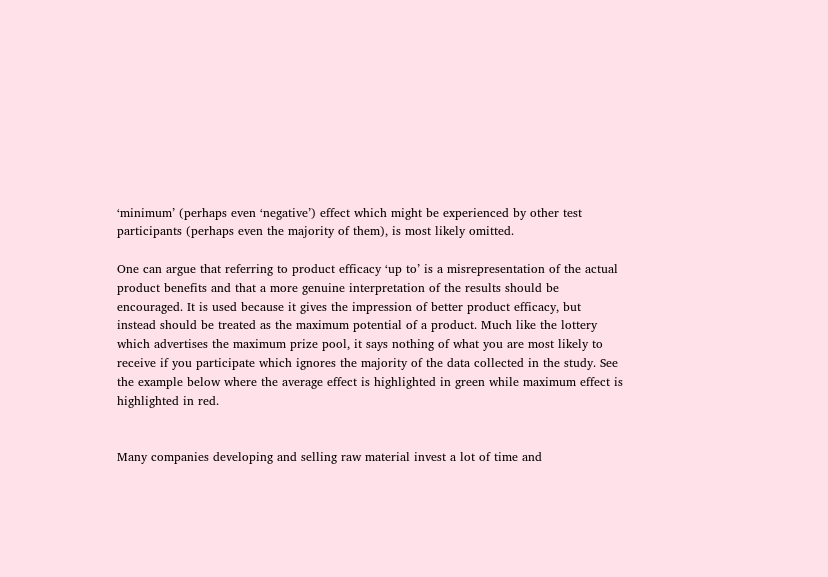‘minimum’ (perhaps even ‘negative’) effect which might be experienced by other test participants (perhaps even the majority of them), is most likely omitted.

One can argue that referring to product efficacy ‘up to’ is a misrepresentation of the actual product benefits and that a more genuine interpretation of the results should be encouraged. It is used because it gives the impression of better product efficacy, but instead should be treated as the maximum potential of a product. Much like the lottery which advertises the maximum prize pool, it says nothing of what you are most likely to receive if you participate which ignores the majority of the data collected in the study. See the example below where the average effect is highlighted in green while maximum effect is highlighted in red.


Many companies developing and selling raw material invest a lot of time and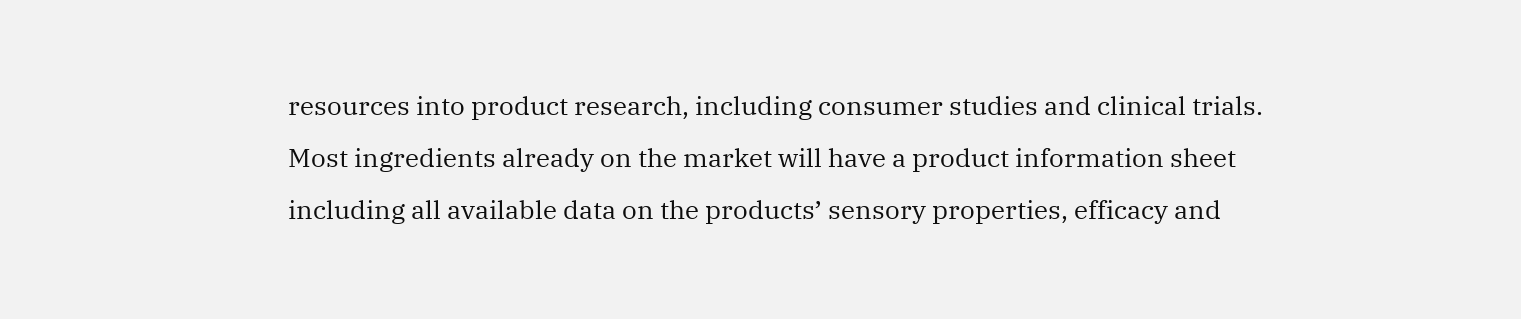resources into product research, including consumer studies and clinical trials. Most ingredients already on the market will have a product information sheet including all available data on the products’ sensory properties, efficacy and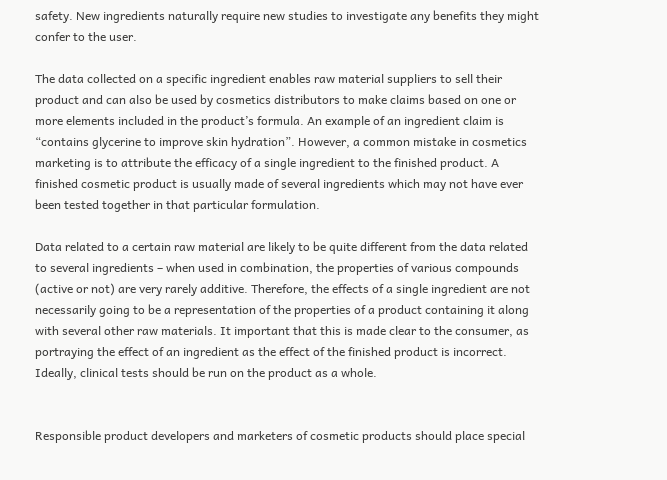safety. New ingredients naturally require new studies to investigate any benefits they might confer to the user.

The data collected on a specific ingredient enables raw material suppliers to sell their product and can also be used by cosmetics distributors to make claims based on one or more elements included in the product’s formula. An example of an ingredient claim is “contains glycerine to improve skin hydration”. However, a common mistake in cosmetics marketing is to attribute the efficacy of a single ingredient to the finished product. A finished cosmetic product is usually made of several ingredients which may not have ever been tested together in that particular formulation.

Data related to a certain raw material are likely to be quite different from the data related to several ingredients – when used in combination, the properties of various compounds (active or not) are very rarely additive. Therefore, the effects of a single ingredient are not necessarily going to be a representation of the properties of a product containing it along with several other raw materials. It important that this is made clear to the consumer, as portraying the effect of an ingredient as the effect of the finished product is incorrect. Ideally, clinical tests should be run on the product as a whole.


Responsible product developers and marketers of cosmetic products should place special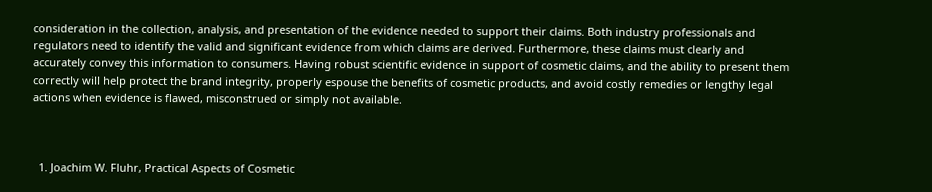consideration in the collection, analysis, and presentation of the evidence needed to support their claims. Both industry professionals and regulators need to identify the valid and significant evidence from which claims are derived. Furthermore, these claims must clearly and accurately convey this information to consumers. Having robust scientific evidence in support of cosmetic claims, and the ability to present them correctly will help protect the brand integrity, properly espouse the benefits of cosmetic products, and avoid costly remedies or lengthy legal actions when evidence is flawed, misconstrued or simply not available.



  1. Joachim W. Fluhr, Practical Aspects of Cosmetic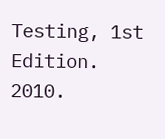Testing, 1st Edition. 2010.